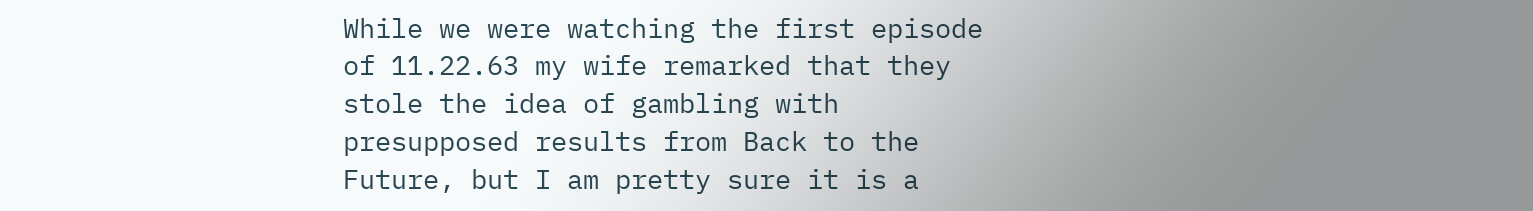While we were watching the first episode of 11.22.63 my wife remarked that they stole the idea of gambling with presupposed results from Back to the Future, but I am pretty sure it is a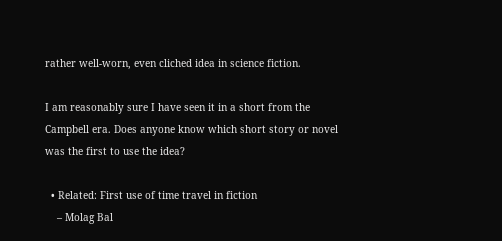rather well-worn, even cliched idea in science fiction.

I am reasonably sure I have seen it in a short from the Campbell era. Does anyone know which short story or novel was the first to use the idea?

  • Related: First use of time travel in fiction
    – Molag Bal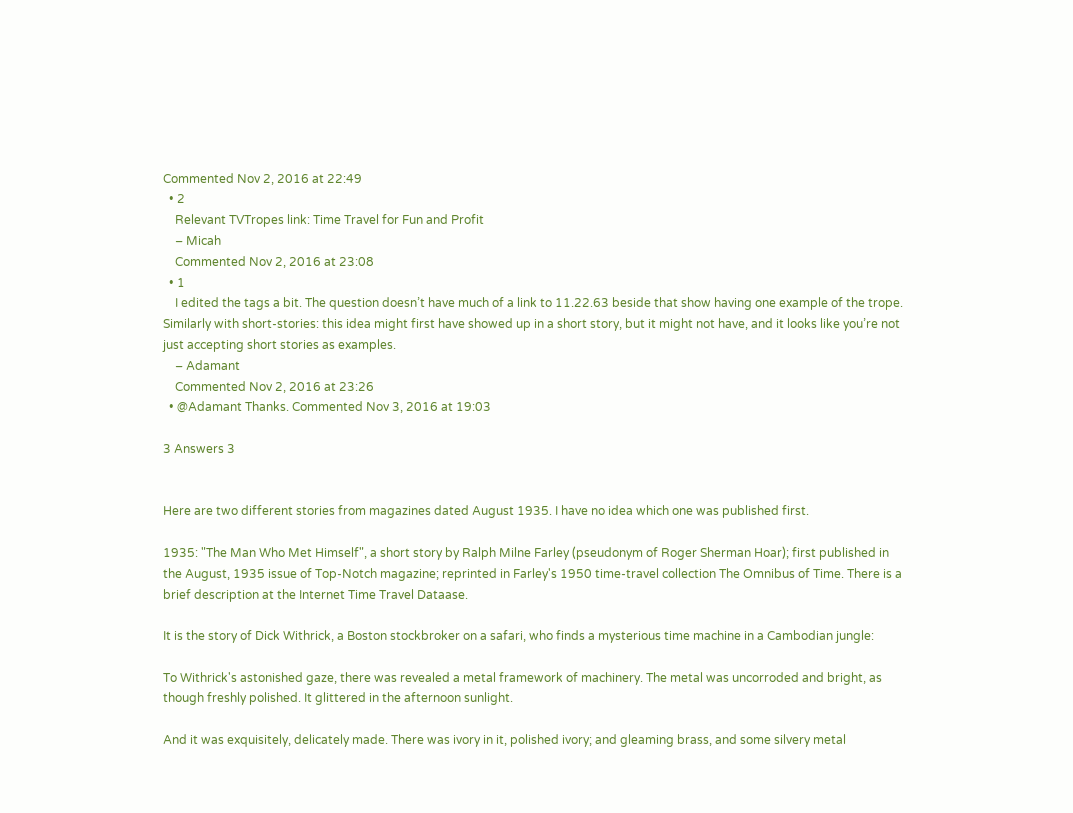Commented Nov 2, 2016 at 22:49
  • 2
    Relevant TVTropes link: Time Travel for Fun and Profit
    – Micah
    Commented Nov 2, 2016 at 23:08
  • 1
    I edited the tags a bit. The question doesn’t have much of a link to 11.22.63 beside that show having one example of the trope. Similarly with short-stories: this idea might first have showed up in a short story, but it might not have, and it looks like you’re not just accepting short stories as examples.
    – Adamant
    Commented Nov 2, 2016 at 23:26
  • @Adamant Thanks. Commented Nov 3, 2016 at 19:03

3 Answers 3


Here are two different stories from magazines dated August 1935. I have no idea which one was published first.

1935: "The Man Who Met Himself", a short story by Ralph Milne Farley (pseudonym of Roger Sherman Hoar); first published in the August, 1935 issue of Top-Notch magazine; reprinted in Farley's 1950 time-travel collection The Omnibus of Time. There is a brief description at the Internet Time Travel Dataase.

It is the story of Dick Withrick, a Boston stockbroker on a safari, who finds a mysterious time machine in a Cambodian jungle:

To Withrick's astonished gaze, there was revealed a metal framework of machinery. The metal was uncorroded and bright, as though freshly polished. It glittered in the afternoon sunlight.

And it was exquisitely, delicately made. There was ivory in it, polished ivory; and gleaming brass, and some silvery metal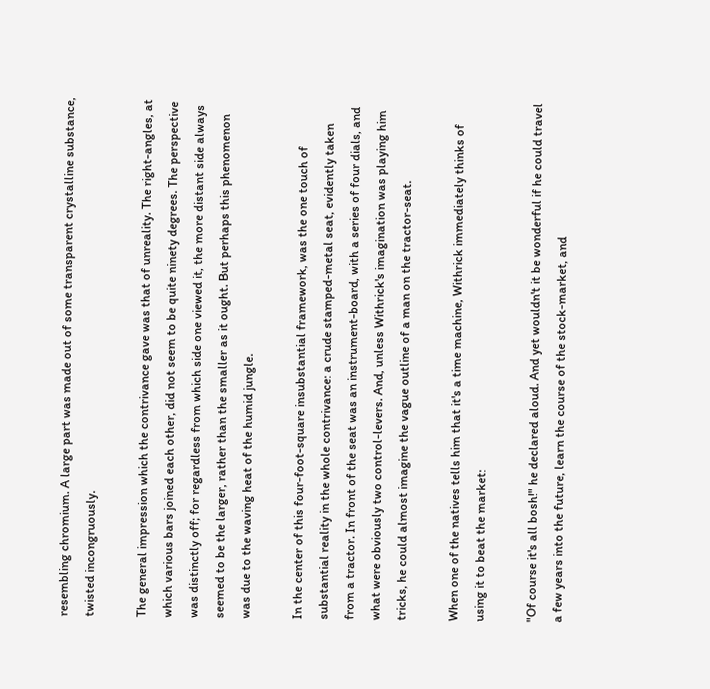resembling chromium. A large part was made out of some transparent crystalline substance, twisted incongruously.

The general impression which the contrivance gave was that of unreality. The right-angles, at which various bars joined each other, did not seem to be quite ninety degrees. The perspective was distinctly off; for regardless from which side one viewed it, the more distant side always seemed to be the larger, rather than the smaller as it ought. But perhaps this phenomenon was due to the waving heat of the humid jungle.

In the center of this four-foot-square insubstantial framework, was the one touch of substantial reality in the whole contrivance: a crude stamped-metal seat, evidently taken from a tractor. In front of the seat was an instrument-board, with a series of four dials, and what were obviously two control-levers. And, unless Withrick's imagination was playing him tricks, he could almost imagine the vague outline of a man on the tractor-seat.

When one of the natives tells him that it's a time machine, Withrick immediately thinks of using it to beat the market:

"Of course it's all bosh!" he declared aloud. And yet wouldn't it be wonderful if he could travel a few years into the future, learn the course of the stock-market, and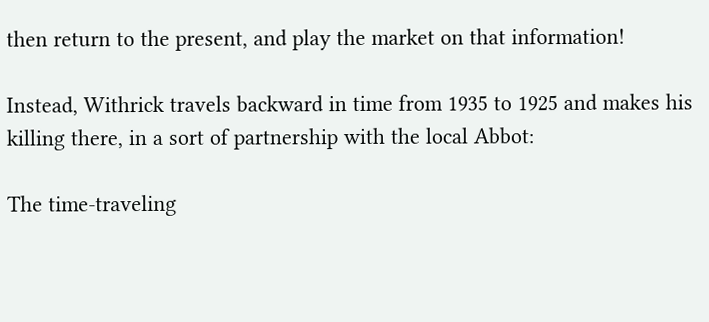then return to the present, and play the market on that information!

Instead, Withrick travels backward in time from 1935 to 1925 and makes his killing there, in a sort of partnership with the local Abbot:

The time-traveling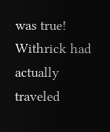was true! Withrick had actually traveled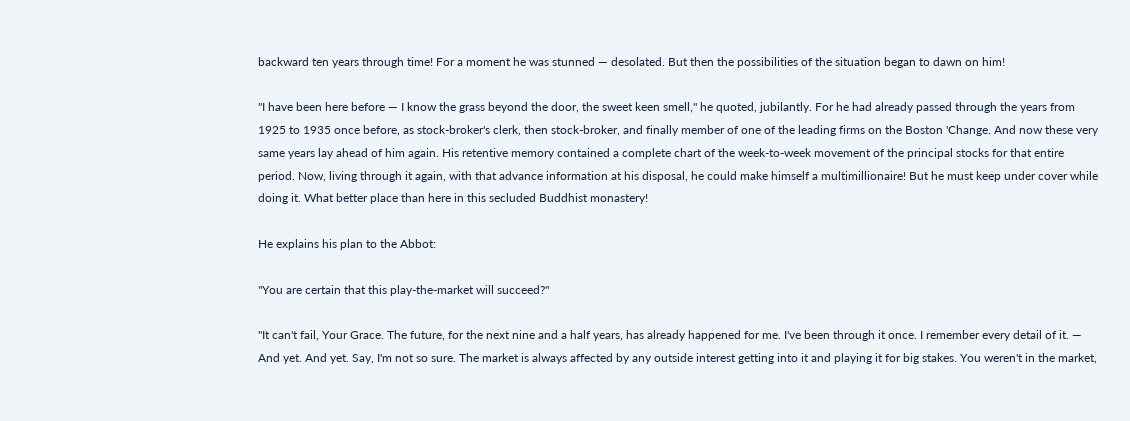backward ten years through time! For a moment he was stunned — desolated. But then the possibilities of the situation began to dawn on him!

"I have been here before — I know the grass beyond the door, the sweet keen smell," he quoted, jubilantly. For he had already passed through the years from 1925 to 1935 once before, as stock-broker's clerk, then stock-broker, and finally member of one of the leading firms on the Boston 'Change. And now these very same years lay ahead of him again. His retentive memory contained a complete chart of the week-to-week movement of the principal stocks for that entire period. Now, living through it again, with that advance information at his disposal, he could make himself a multimillionaire! But he must keep under cover while doing it. What better place than here in this secluded Buddhist monastery!

He explains his plan to the Abbot:

"You are certain that this play-the-market will succeed?"

"It can't fail, Your Grace. The future, for the next nine and a half years, has already happened for me. I've been through it once. I remember every detail of it. — And yet. And yet. Say, I'm not so sure. The market is always affected by any outside interest getting into it and playing it for big stakes. You weren't in the market,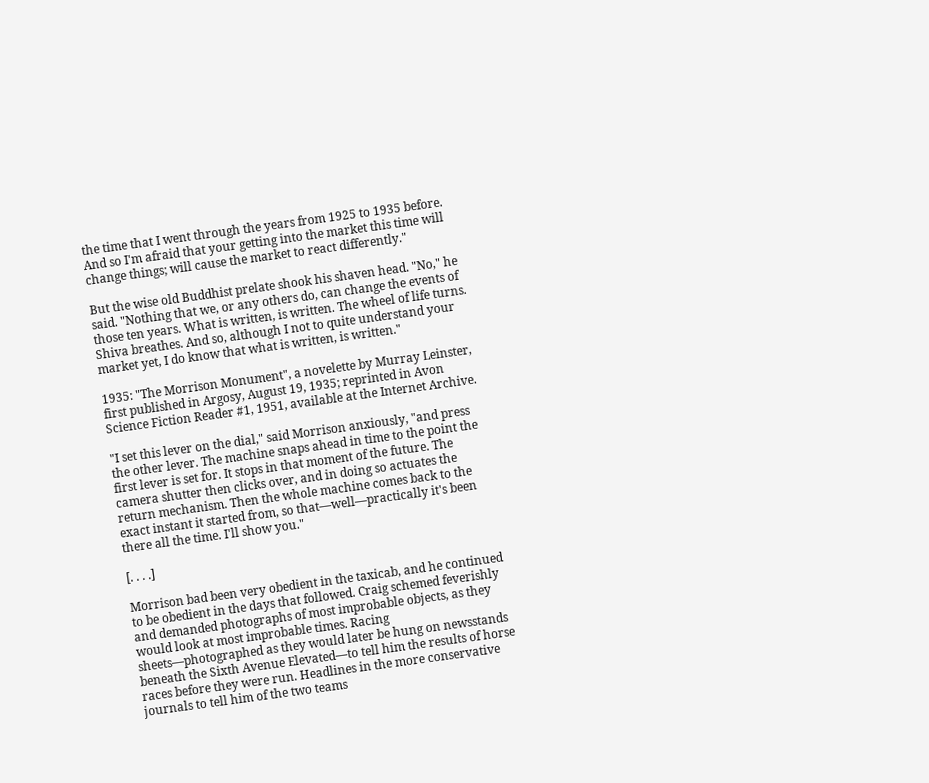the time that I went through the years from 1925 to 1935 before. And so I'm afraid that your getting into the market this time will change things; will cause the market to react differently."

But the wise old Buddhist prelate shook his shaven head. "No," he said. "Nothing that we, or any others do, can change the events of those ten years. What is written, is written. The wheel of life turns. Shiva breathes. And so, although I not to quite understand your market yet, I do know that what is written, is written."

1935: "The Morrison Monument", a novelette by Murray Leinster, first published in Argosy, August 19, 1935; reprinted in Avon Science Fiction Reader #1, 1951, available at the Internet Archive.

"I set this lever on the dial," said Morrison anxiously, "and press the other lever. The machine snaps ahead in time to the point the first lever is set for. It stops in that moment of the future. The camera shutter then clicks over, and in doing so actuates the return mechanism. Then the whole machine comes back to the exact instant it started from, so that—well—practically it's been there all the time. I'll show you."

[. . . .]

Morrison bad been very obedient in the taxicab, and he continued to be obedient in the days that followed. Craig schemed feverishly and demanded photographs of most improbable objects, as they would look at most improbable times. Racing sheets—photographed as they would later be hung on newsstands beneath the Sixth Avenue Elevated—to tell him the results of horse races before they were run. Headlines in the more conservative journals to tell him of the two teams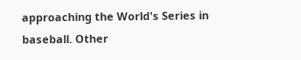approaching the World's Series in baseball. Other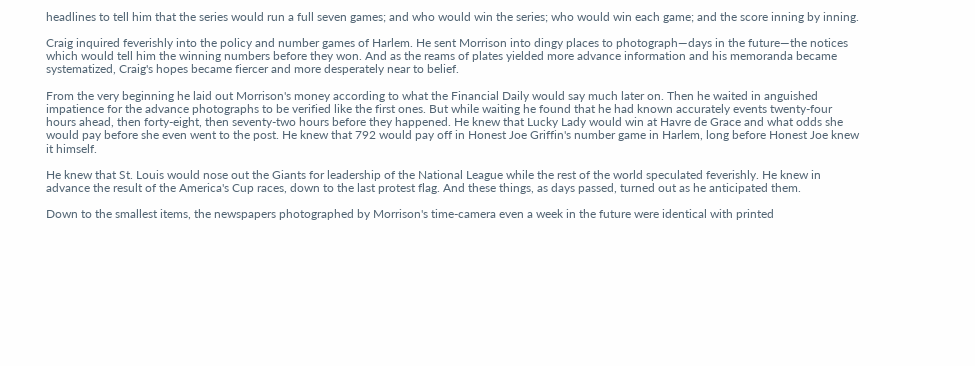headlines to tell him that the series would run a full seven games; and who would win the series; who would win each game; and the score inning by inning.

Craig inquired feverishly into the policy and number games of Harlem. He sent Morrison into dingy places to photograph—days in the future—the notices which would tell him the winning numbers before they won. And as the reams of plates yielded more advance information and his memoranda became systematized, Craig's hopes became fiercer and more desperately near to belief.

From the very beginning he laid out Morrison's money according to what the Financial Daily would say much later on. Then he waited in anguished impatience for the advance photographs to be verified like the first ones. But while waiting he found that he had known accurately events twenty-four hours ahead, then forty-eight, then seventy-two hours before they happened. He knew that Lucky Lady would win at Havre de Grace and what odds she would pay before she even went to the post. He knew that 792 would pay off in Honest Joe Griffin's number game in Harlem, long before Honest Joe knew it himself.

He knew that St. Louis would nose out the Giants for leadership of the National League while the rest of the world speculated feverishly. He knew in advance the result of the America's Cup races, down to the last protest flag. And these things, as days passed, turned out as he anticipated them.

Down to the smallest items, the newspapers photographed by Morrison's time-camera even a week in the future were identical with printed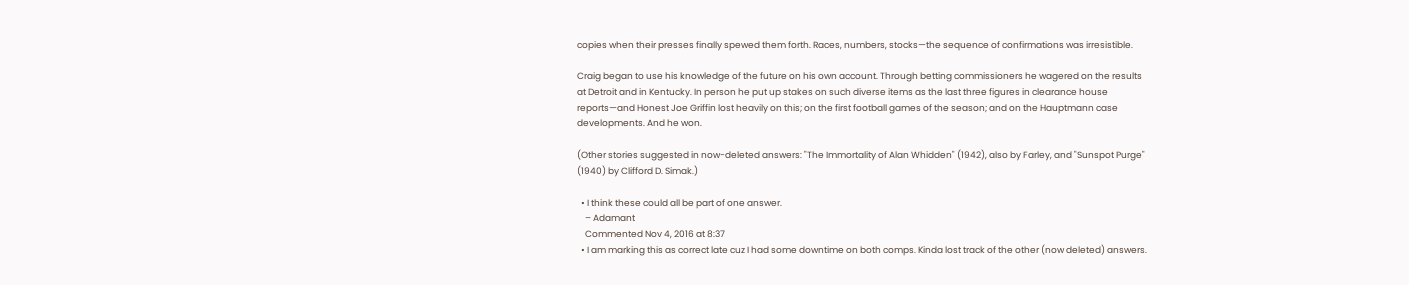copies when their presses finally spewed them forth. Races, numbers, stocks—the sequence of confirmations was irresistible.

Craig began to use his knowledge of the future on his own account. Through betting commissioners he wagered on the results at Detroit and in Kentucky. In person he put up stakes on such diverse items as the last three figures in clearance house reports—and Honest Joe Griffin lost heavily on this; on the first football games of the season; and on the Hauptmann case developments. And he won.

(Other stories suggested in now-deleted answers: "The Immortality of Alan Whidden" (1942), also by Farley, and "Sunspot Purge" (1940) by Clifford D. Simak.)

  • I think these could all be part of one answer.
    – Adamant
    Commented Nov 4, 2016 at 8:37
  • I am marking this as correct late cuz I had some downtime on both comps. Kinda lost track of the other (now deleted) answers.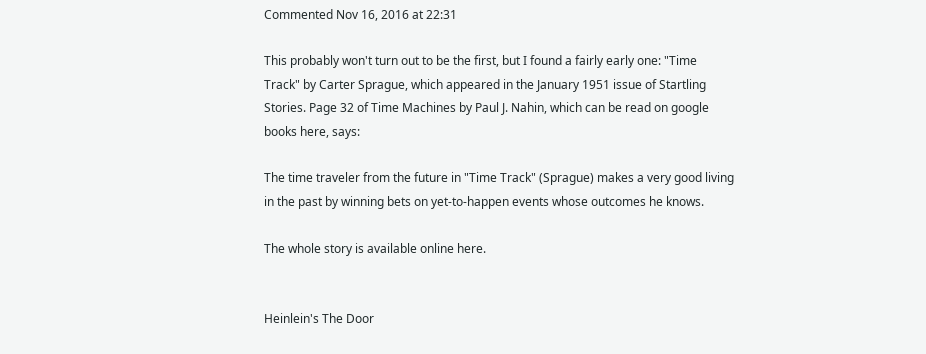Commented Nov 16, 2016 at 22:31

This probably won't turn out to be the first, but I found a fairly early one: "Time Track" by Carter Sprague, which appeared in the January 1951 issue of Startling Stories. Page 32 of Time Machines by Paul J. Nahin, which can be read on google books here, says:

The time traveler from the future in "Time Track" (Sprague) makes a very good living in the past by winning bets on yet-to-happen events whose outcomes he knows.

The whole story is available online here.


Heinlein's The Door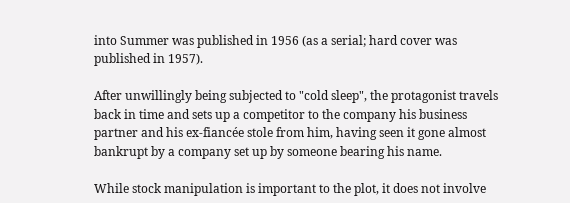into Summer was published in 1956 (as a serial; hard cover was published in 1957).

After unwillingly being subjected to "cold sleep", the protagonist travels back in time and sets up a competitor to the company his business partner and his ex-fiancée stole from him, having seen it gone almost bankrupt by a company set up by someone bearing his name.

While stock manipulation is important to the plot, it does not involve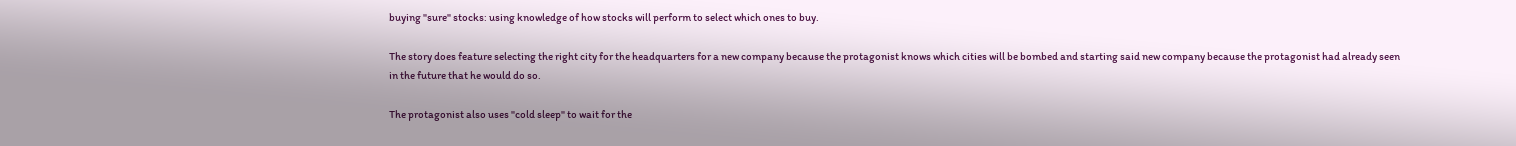buying "sure" stocks: using knowledge of how stocks will perform to select which ones to buy.

The story does feature selecting the right city for the headquarters for a new company because the protagonist knows which cities will be bombed and starting said new company because the protagonist had already seen in the future that he would do so.

The protagonist also uses "cold sleep" to wait for the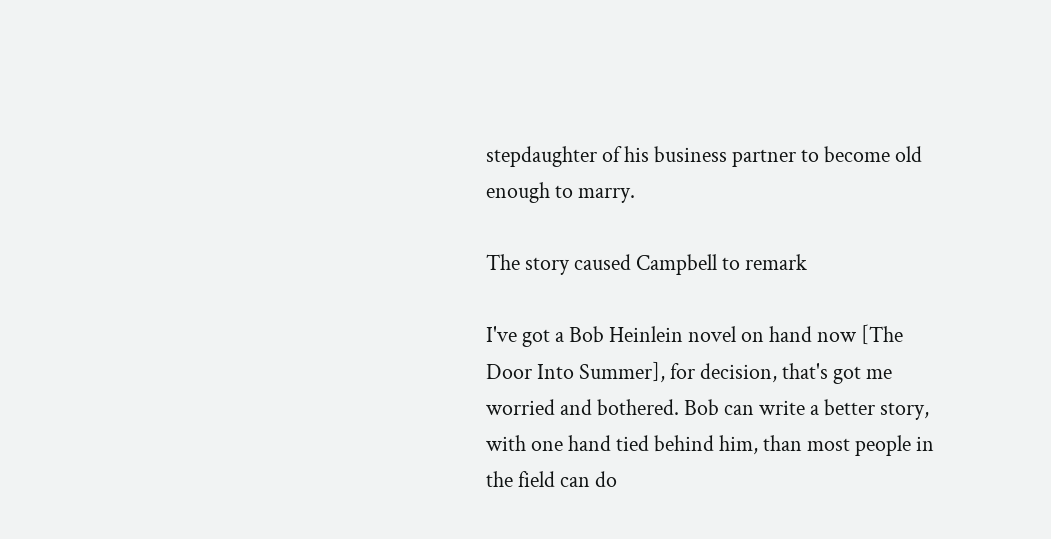stepdaughter of his business partner to become old enough to marry.

The story caused Campbell to remark

I've got a Bob Heinlein novel on hand now [The Door Into Summer], for decision, that's got me worried and bothered. Bob can write a better story, with one hand tied behind him, than most people in the field can do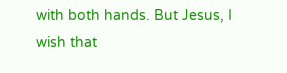with both hands. But Jesus, I wish that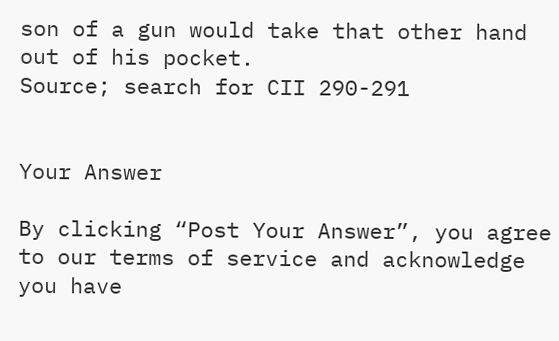son of a gun would take that other hand out of his pocket.
Source; search for CII 290-291


Your Answer

By clicking “Post Your Answer”, you agree to our terms of service and acknowledge you have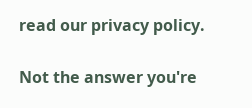read our privacy policy.

Not the answer you're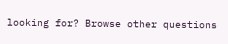looking for? Browse other questions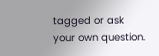tagged or ask your own question.